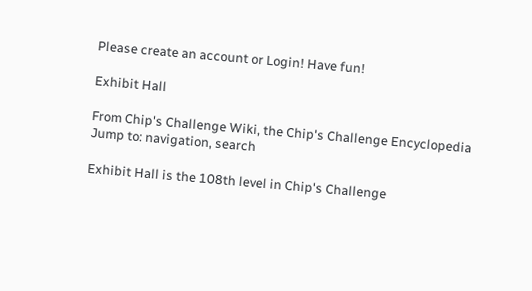Please create an account or Login! Have fun!

Exhibit Hall

From Chip's Challenge Wiki, the Chip's Challenge Encyclopedia
Jump to: navigation, search

Exhibit Hall is the 108th level in Chip's Challenge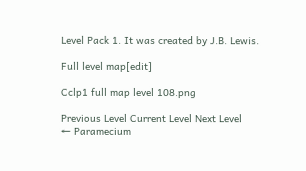Level Pack 1. It was created by J.B. Lewis.

Full level map[edit]

Cclp1 full map level 108.png

Previous Level Current Level Next Level
← Paramecium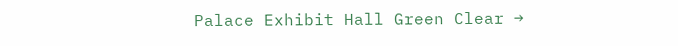Palace Exhibit Hall Green Clear →